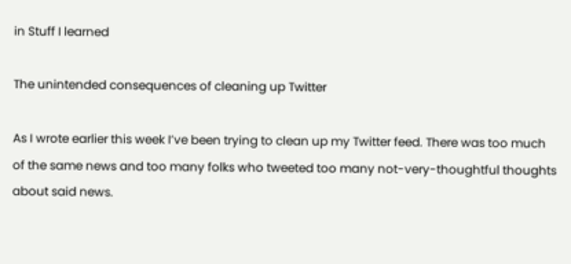in Stuff I learned

The unintended consequences of cleaning up Twitter

As I wrote earlier this week I’ve been trying to clean up my Twitter feed. There was too much of the same news and too many folks who tweeted too many not-very-thoughtful thoughts about said news.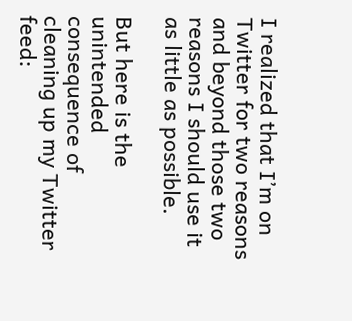I realized that I’m on Twitter for two reasons and beyond those two reasons I should use it as little as possible.

But here is the unintended consequence of cleaning up my Twitter feed: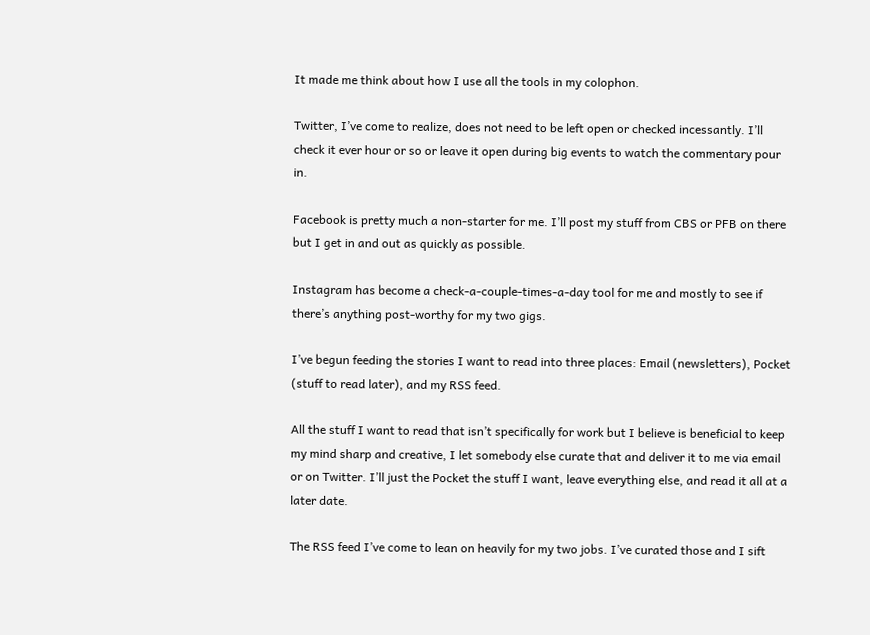It made me think about how I use all the tools in my colophon.

Twitter, I’ve come to realize, does not need to be left open or checked incessantly. I’ll check it ever hour or so or leave it open during big events to watch the commentary pour in.

Facebook is pretty much a non-starter for me. I’ll post my stuff from CBS or PFB on there but I get in and out as quickly as possible.

Instagram has become a check-a-couple-times-a-day tool for me and mostly to see if there’s anything post-worthy for my two gigs.

I’ve begun feeding the stories I want to read into three places: Email (newsletters), Pocket (stuff to read later), and my RSS feed.

All the stuff I want to read that isn’t specifically for work but I believe is beneficial to keep my mind sharp and creative, I let somebody else curate that and deliver it to me via email or on Twitter. I’ll just the Pocket the stuff I want, leave everything else, and read it all at a later date.

The RSS feed I’ve come to lean on heavily for my two jobs. I’ve curated those and I sift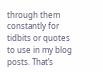through them constantly for tidbits or quotes to use in my blog posts. That’s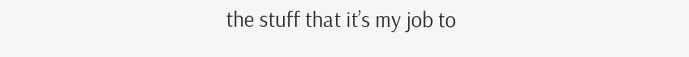the stuff that it’s my job to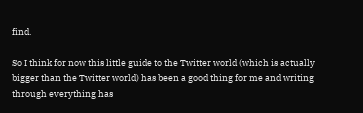find.

So I think for now this little guide to the Twitter world (which is actually bigger than the Twitter world) has been a good thing for me and writing through everything has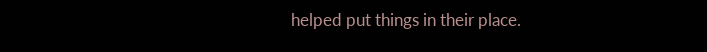helped put things in their place.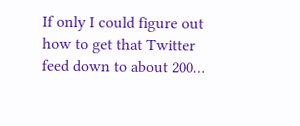If only I could figure out how to get that Twitter feed down to about 200…